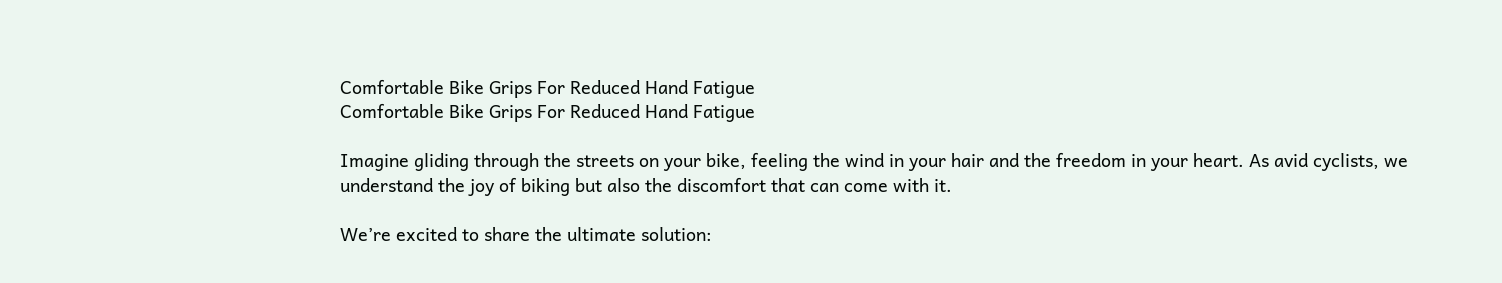Comfortable Bike Grips For Reduced Hand Fatigue
Comfortable Bike Grips For Reduced Hand Fatigue

Imagine gliding through the streets on your bike, feeling the wind in your hair and the freedom in your heart. As avid cyclists, we understand the joy of biking but also the discomfort that can come with it.

We’re excited to share the ultimate solution: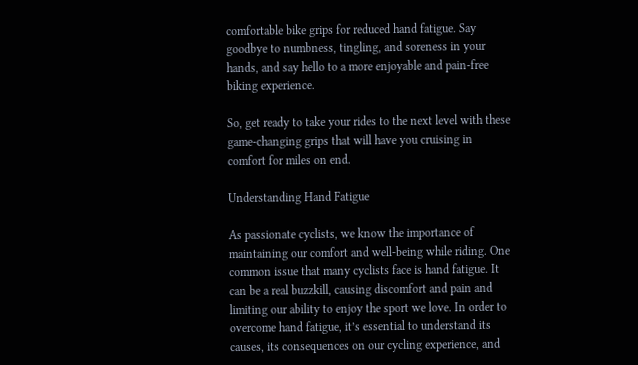comfortable bike grips for reduced hand fatigue. Say goodbye to numbness, tingling, and soreness in your hands, and say hello to a more enjoyable and pain-free biking experience.

So, get ready to take your rides to the next level with these game-changing grips that will have you cruising in comfort for miles on end.

Understanding Hand Fatigue

As passionate cyclists, we know the importance of maintaining our comfort and well-being while riding. One common issue that many cyclists face is hand fatigue. It can be a real buzzkill, causing discomfort and pain and limiting our ability to enjoy the sport we love. In order to overcome hand fatigue, it’s essential to understand its causes, its consequences on our cycling experience, and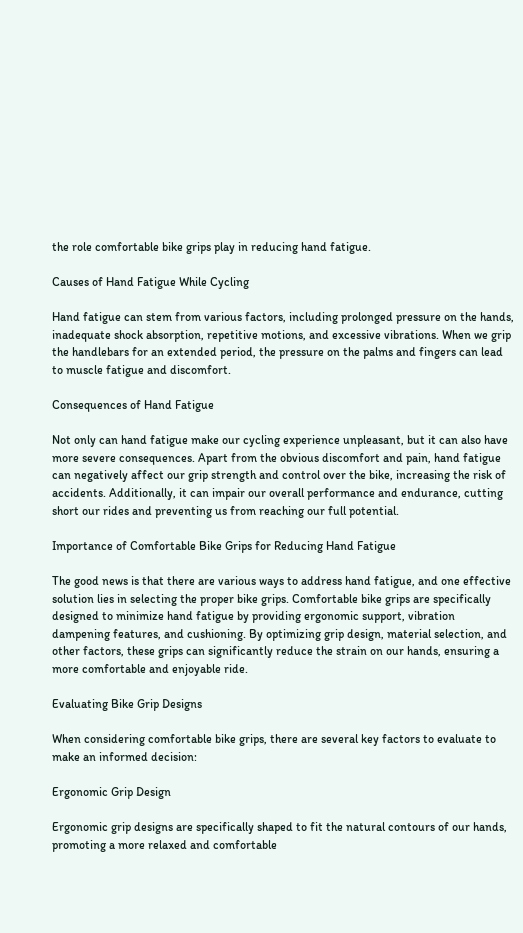the role comfortable bike grips play in reducing hand fatigue.

Causes of Hand Fatigue While Cycling

Hand fatigue can stem from various factors, including prolonged pressure on the hands, inadequate shock absorption, repetitive motions, and excessive vibrations. When we grip the handlebars for an extended period, the pressure on the palms and fingers can lead to muscle fatigue and discomfort.

Consequences of Hand Fatigue

Not only can hand fatigue make our cycling experience unpleasant, but it can also have more severe consequences. Apart from the obvious discomfort and pain, hand fatigue can negatively affect our grip strength and control over the bike, increasing the risk of accidents. Additionally, it can impair our overall performance and endurance, cutting short our rides and preventing us from reaching our full potential.

Importance of Comfortable Bike Grips for Reducing Hand Fatigue

The good news is that there are various ways to address hand fatigue, and one effective solution lies in selecting the proper bike grips. Comfortable bike grips are specifically designed to minimize hand fatigue by providing ergonomic support, vibration dampening features, and cushioning. By optimizing grip design, material selection, and other factors, these grips can significantly reduce the strain on our hands, ensuring a more comfortable and enjoyable ride.

Evaluating Bike Grip Designs

When considering comfortable bike grips, there are several key factors to evaluate to make an informed decision:

Ergonomic Grip Design

Ergonomic grip designs are specifically shaped to fit the natural contours of our hands, promoting a more relaxed and comfortable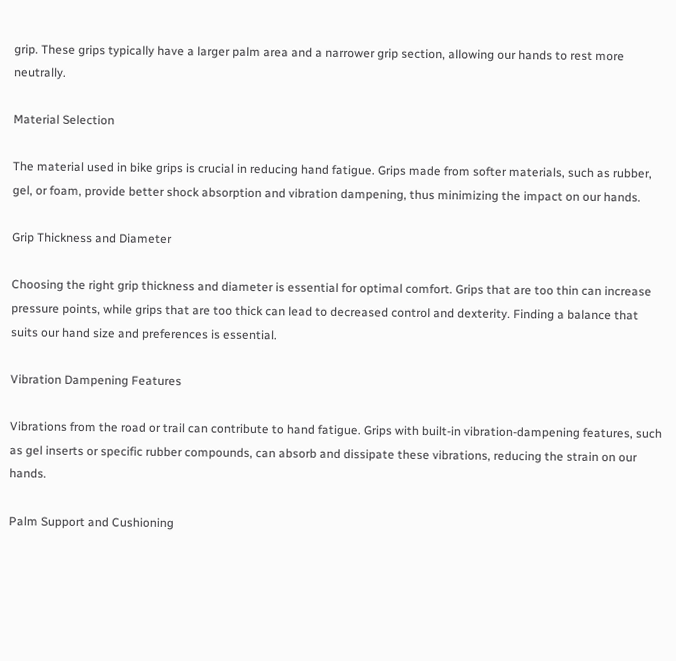grip. These grips typically have a larger palm area and a narrower grip section, allowing our hands to rest more neutrally.

Material Selection

The material used in bike grips is crucial in reducing hand fatigue. Grips made from softer materials, such as rubber, gel, or foam, provide better shock absorption and vibration dampening, thus minimizing the impact on our hands.

Grip Thickness and Diameter

Choosing the right grip thickness and diameter is essential for optimal comfort. Grips that are too thin can increase pressure points, while grips that are too thick can lead to decreased control and dexterity. Finding a balance that suits our hand size and preferences is essential.

Vibration Dampening Features

Vibrations from the road or trail can contribute to hand fatigue. Grips with built-in vibration-dampening features, such as gel inserts or specific rubber compounds, can absorb and dissipate these vibrations, reducing the strain on our hands.

Palm Support and Cushioning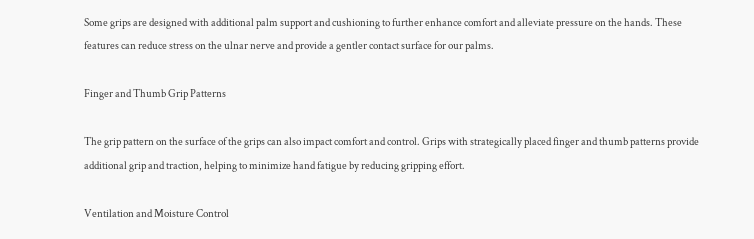Some grips are designed with additional palm support and cushioning to further enhance comfort and alleviate pressure on the hands. These features can reduce stress on the ulnar nerve and provide a gentler contact surface for our palms.

Finger and Thumb Grip Patterns

The grip pattern on the surface of the grips can also impact comfort and control. Grips with strategically placed finger and thumb patterns provide additional grip and traction, helping to minimize hand fatigue by reducing gripping effort.

Ventilation and Moisture Control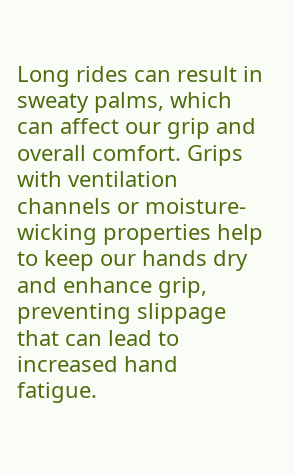Long rides can result in sweaty palms, which can affect our grip and overall comfort. Grips with ventilation channels or moisture-wicking properties help to keep our hands dry and enhance grip, preventing slippage that can lead to increased hand fatigue.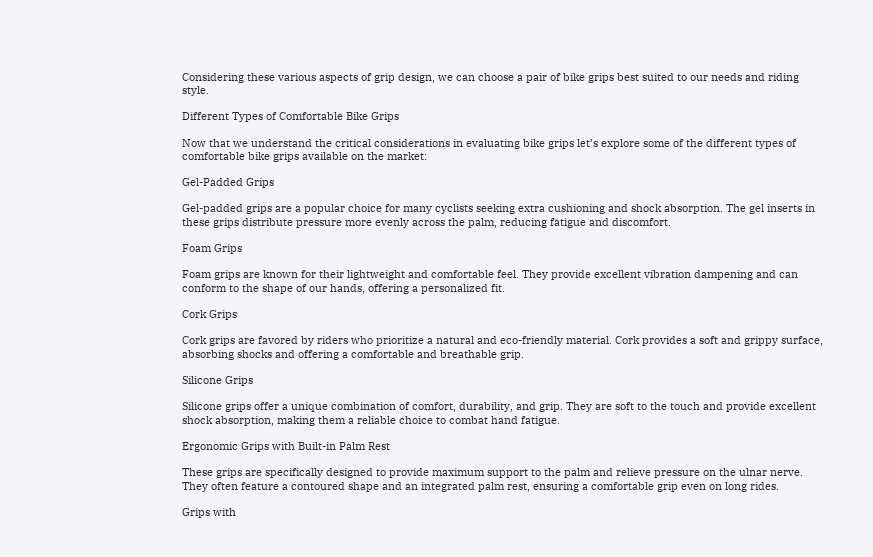Considering these various aspects of grip design, we can choose a pair of bike grips best suited to our needs and riding style.

Different Types of Comfortable Bike Grips

Now that we understand the critical considerations in evaluating bike grips let’s explore some of the different types of comfortable bike grips available on the market:

Gel-Padded Grips

Gel-padded grips are a popular choice for many cyclists seeking extra cushioning and shock absorption. The gel inserts in these grips distribute pressure more evenly across the palm, reducing fatigue and discomfort.

Foam Grips

Foam grips are known for their lightweight and comfortable feel. They provide excellent vibration dampening and can conform to the shape of our hands, offering a personalized fit.

Cork Grips

Cork grips are favored by riders who prioritize a natural and eco-friendly material. Cork provides a soft and grippy surface, absorbing shocks and offering a comfortable and breathable grip.

Silicone Grips

Silicone grips offer a unique combination of comfort, durability, and grip. They are soft to the touch and provide excellent shock absorption, making them a reliable choice to combat hand fatigue.

Ergonomic Grips with Built-in Palm Rest

These grips are specifically designed to provide maximum support to the palm and relieve pressure on the ulnar nerve. They often feature a contoured shape and an integrated palm rest, ensuring a comfortable grip even on long rides.

Grips with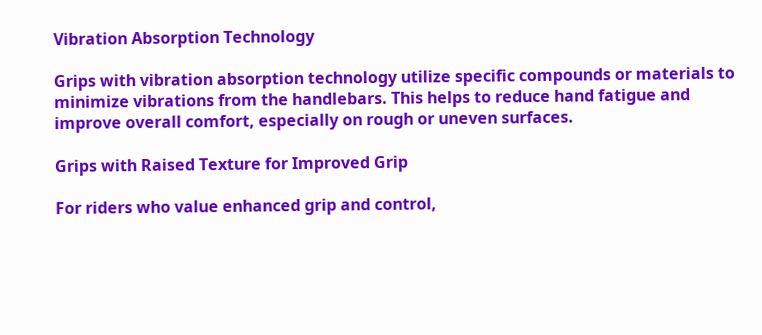Vibration Absorption Technology

Grips with vibration absorption technology utilize specific compounds or materials to minimize vibrations from the handlebars. This helps to reduce hand fatigue and improve overall comfort, especially on rough or uneven surfaces.

Grips with Raised Texture for Improved Grip

For riders who value enhanced grip and control,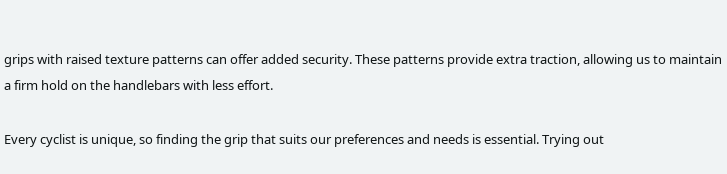grips with raised texture patterns can offer added security. These patterns provide extra traction, allowing us to maintain a firm hold on the handlebars with less effort.

Every cyclist is unique, so finding the grip that suits our preferences and needs is essential. Trying out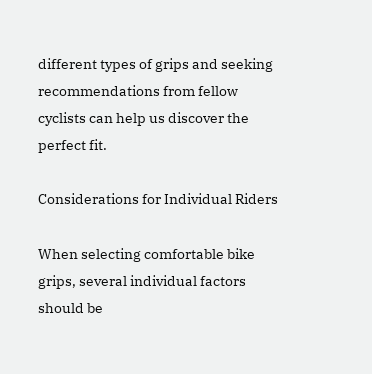different types of grips and seeking recommendations from fellow cyclists can help us discover the perfect fit.

Considerations for Individual Riders

When selecting comfortable bike grips, several individual factors should be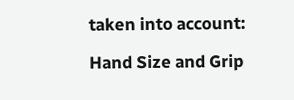taken into account:

Hand Size and Grip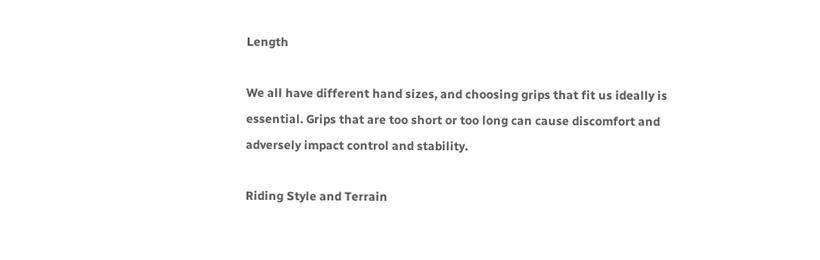Length

We all have different hand sizes, and choosing grips that fit us ideally is essential. Grips that are too short or too long can cause discomfort and adversely impact control and stability.

Riding Style and Terrain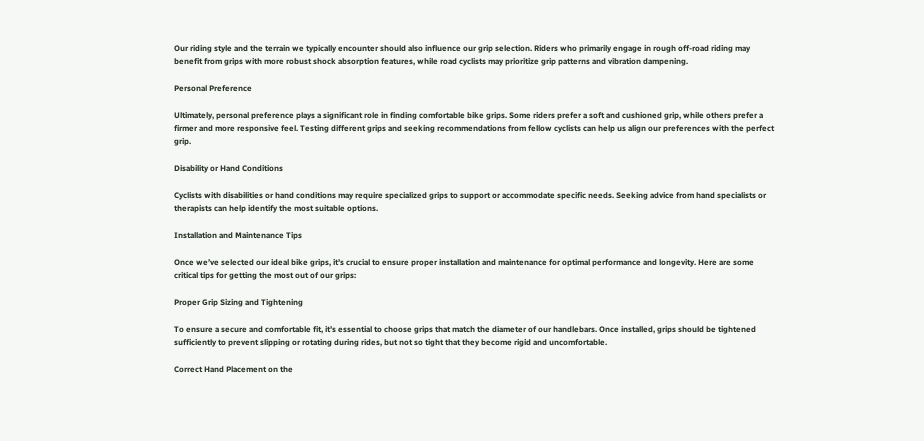Our riding style and the terrain we typically encounter should also influence our grip selection. Riders who primarily engage in rough off-road riding may benefit from grips with more robust shock absorption features, while road cyclists may prioritize grip patterns and vibration dampening.

Personal Preference

Ultimately, personal preference plays a significant role in finding comfortable bike grips. Some riders prefer a soft and cushioned grip, while others prefer a firmer and more responsive feel. Testing different grips and seeking recommendations from fellow cyclists can help us align our preferences with the perfect grip.

Disability or Hand Conditions

Cyclists with disabilities or hand conditions may require specialized grips to support or accommodate specific needs. Seeking advice from hand specialists or therapists can help identify the most suitable options.

Installation and Maintenance Tips

Once we’ve selected our ideal bike grips, it’s crucial to ensure proper installation and maintenance for optimal performance and longevity. Here are some critical tips for getting the most out of our grips:

Proper Grip Sizing and Tightening

To ensure a secure and comfortable fit, it’s essential to choose grips that match the diameter of our handlebars. Once installed, grips should be tightened sufficiently to prevent slipping or rotating during rides, but not so tight that they become rigid and uncomfortable.

Correct Hand Placement on the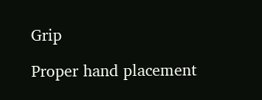Grip

Proper hand placement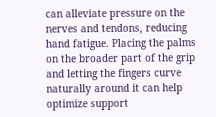can alleviate pressure on the nerves and tendons, reducing hand fatigue. Placing the palms on the broader part of the grip and letting the fingers curve naturally around it can help optimize support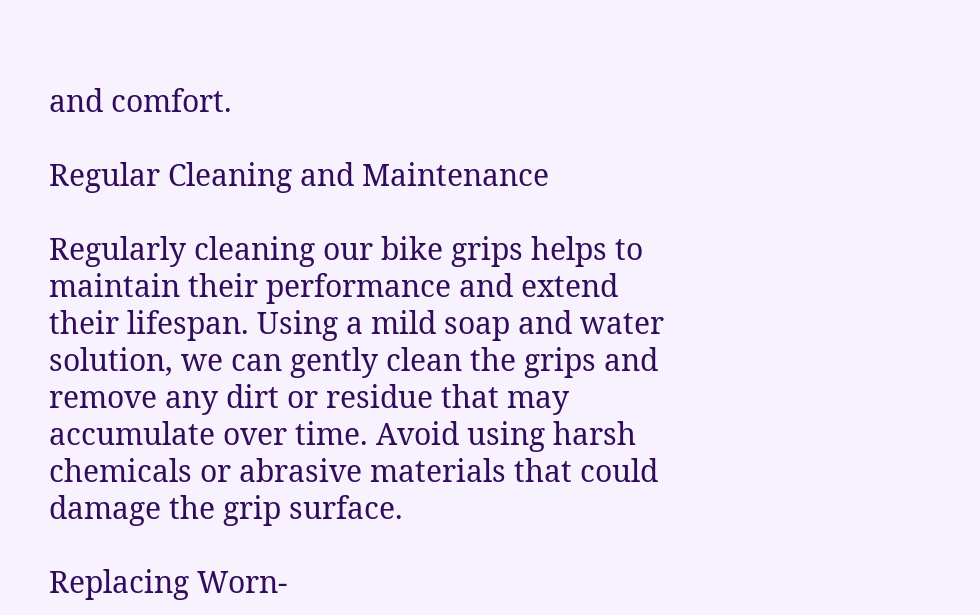and comfort.

Regular Cleaning and Maintenance

Regularly cleaning our bike grips helps to maintain their performance and extend their lifespan. Using a mild soap and water solution, we can gently clean the grips and remove any dirt or residue that may accumulate over time. Avoid using harsh chemicals or abrasive materials that could damage the grip surface.

Replacing Worn-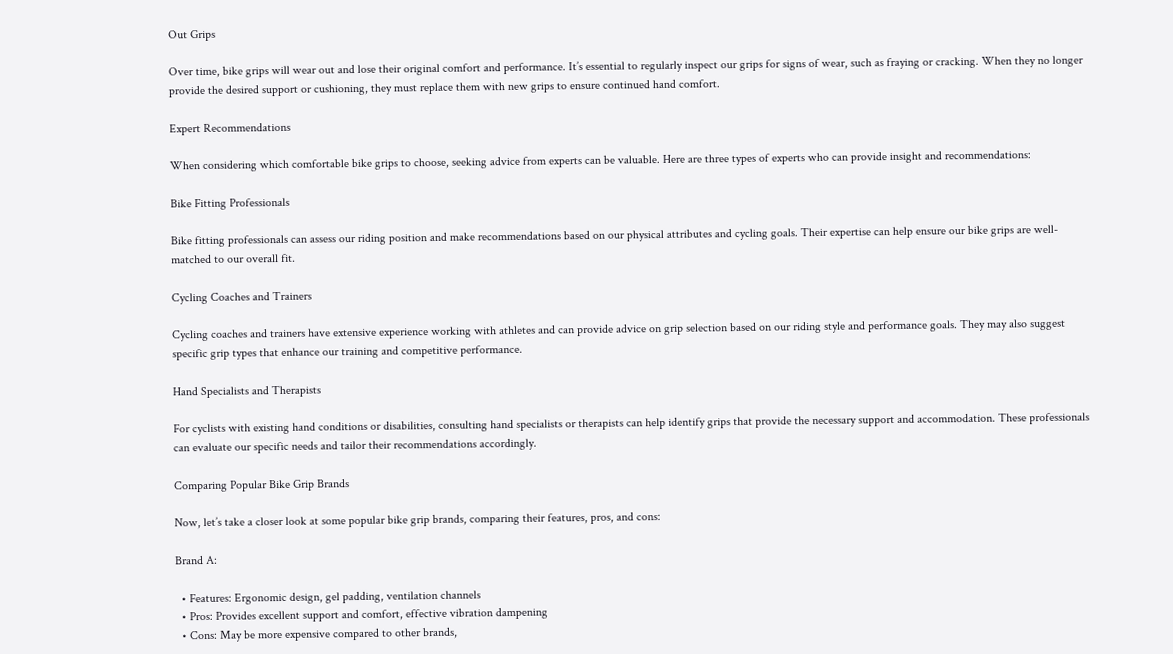Out Grips

Over time, bike grips will wear out and lose their original comfort and performance. It’s essential to regularly inspect our grips for signs of wear, such as fraying or cracking. When they no longer provide the desired support or cushioning, they must replace them with new grips to ensure continued hand comfort.

Expert Recommendations

When considering which comfortable bike grips to choose, seeking advice from experts can be valuable. Here are three types of experts who can provide insight and recommendations:

Bike Fitting Professionals

Bike fitting professionals can assess our riding position and make recommendations based on our physical attributes and cycling goals. Their expertise can help ensure our bike grips are well-matched to our overall fit.

Cycling Coaches and Trainers

Cycling coaches and trainers have extensive experience working with athletes and can provide advice on grip selection based on our riding style and performance goals. They may also suggest specific grip types that enhance our training and competitive performance.

Hand Specialists and Therapists

For cyclists with existing hand conditions or disabilities, consulting hand specialists or therapists can help identify grips that provide the necessary support and accommodation. These professionals can evaluate our specific needs and tailor their recommendations accordingly.

Comparing Popular Bike Grip Brands

Now, let’s take a closer look at some popular bike grip brands, comparing their features, pros, and cons:

Brand A:

  • Features: Ergonomic design, gel padding, ventilation channels
  • Pros: Provides excellent support and comfort, effective vibration dampening
  • Cons: May be more expensive compared to other brands,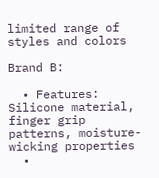limited range of styles and colors

Brand B:

  • Features: Silicone material, finger grip patterns, moisture-wicking properties
  •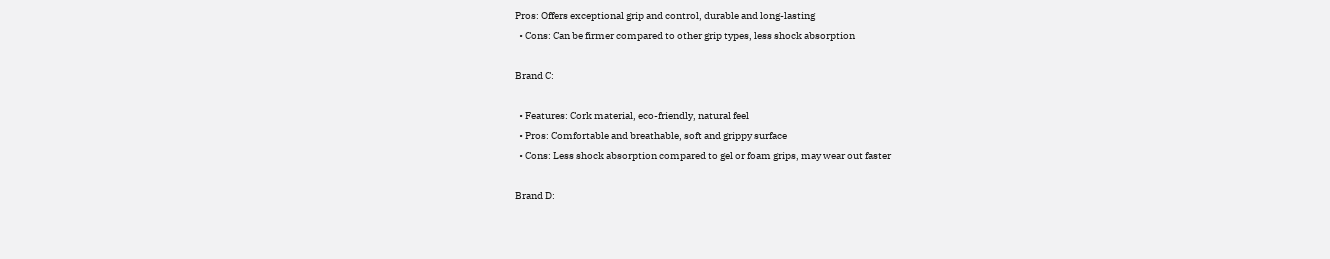Pros: Offers exceptional grip and control, durable and long-lasting
  • Cons: Can be firmer compared to other grip types, less shock absorption

Brand C:

  • Features: Cork material, eco-friendly, natural feel
  • Pros: Comfortable and breathable, soft and grippy surface
  • Cons: Less shock absorption compared to gel or foam grips, may wear out faster

Brand D: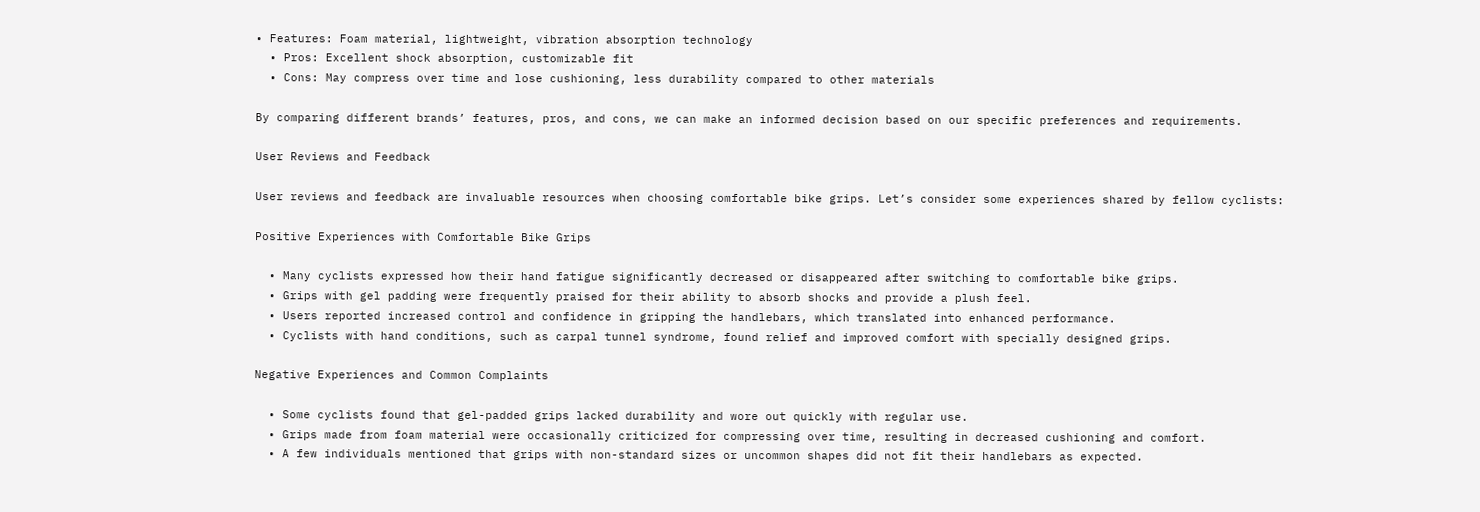• Features: Foam material, lightweight, vibration absorption technology
  • Pros: Excellent shock absorption, customizable fit
  • Cons: May compress over time and lose cushioning, less durability compared to other materials

By comparing different brands’ features, pros, and cons, we can make an informed decision based on our specific preferences and requirements.

User Reviews and Feedback

User reviews and feedback are invaluable resources when choosing comfortable bike grips. Let’s consider some experiences shared by fellow cyclists:

Positive Experiences with Comfortable Bike Grips

  • Many cyclists expressed how their hand fatigue significantly decreased or disappeared after switching to comfortable bike grips.
  • Grips with gel padding were frequently praised for their ability to absorb shocks and provide a plush feel.
  • Users reported increased control and confidence in gripping the handlebars, which translated into enhanced performance.
  • Cyclists with hand conditions, such as carpal tunnel syndrome, found relief and improved comfort with specially designed grips.

Negative Experiences and Common Complaints

  • Some cyclists found that gel-padded grips lacked durability and wore out quickly with regular use.
  • Grips made from foam material were occasionally criticized for compressing over time, resulting in decreased cushioning and comfort.
  • A few individuals mentioned that grips with non-standard sizes or uncommon shapes did not fit their handlebars as expected.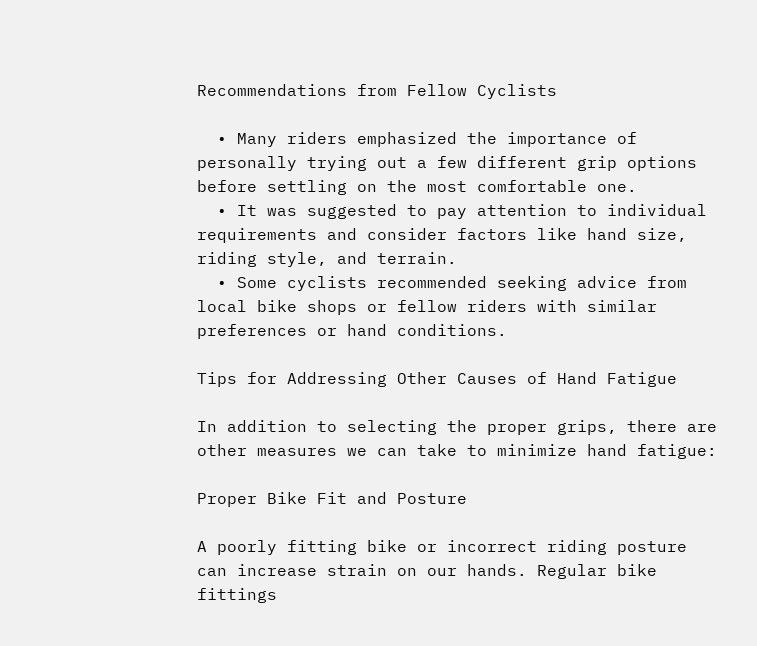Recommendations from Fellow Cyclists

  • Many riders emphasized the importance of personally trying out a few different grip options before settling on the most comfortable one.
  • It was suggested to pay attention to individual requirements and consider factors like hand size, riding style, and terrain.
  • Some cyclists recommended seeking advice from local bike shops or fellow riders with similar preferences or hand conditions.

Tips for Addressing Other Causes of Hand Fatigue

In addition to selecting the proper grips, there are other measures we can take to minimize hand fatigue:

Proper Bike Fit and Posture

A poorly fitting bike or incorrect riding posture can increase strain on our hands. Regular bike fittings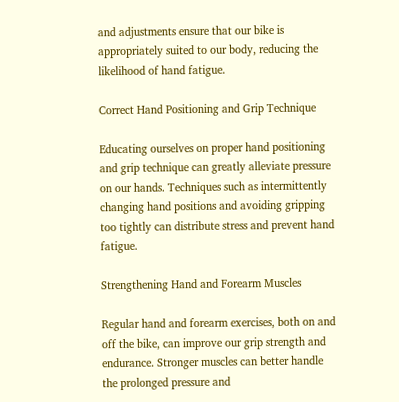and adjustments ensure that our bike is appropriately suited to our body, reducing the likelihood of hand fatigue.

Correct Hand Positioning and Grip Technique

Educating ourselves on proper hand positioning and grip technique can greatly alleviate pressure on our hands. Techniques such as intermittently changing hand positions and avoiding gripping too tightly can distribute stress and prevent hand fatigue.

Strengthening Hand and Forearm Muscles

Regular hand and forearm exercises, both on and off the bike, can improve our grip strength and endurance. Stronger muscles can better handle the prolonged pressure and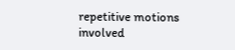repetitive motions involved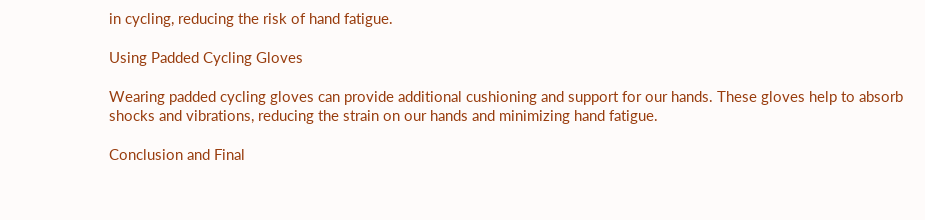in cycling, reducing the risk of hand fatigue.

Using Padded Cycling Gloves

Wearing padded cycling gloves can provide additional cushioning and support for our hands. These gloves help to absorb shocks and vibrations, reducing the strain on our hands and minimizing hand fatigue.

Conclusion and Final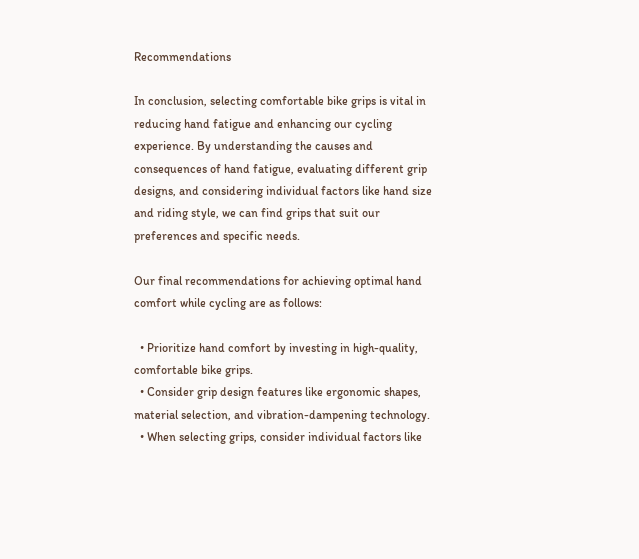Recommendations

In conclusion, selecting comfortable bike grips is vital in reducing hand fatigue and enhancing our cycling experience. By understanding the causes and consequences of hand fatigue, evaluating different grip designs, and considering individual factors like hand size and riding style, we can find grips that suit our preferences and specific needs.

Our final recommendations for achieving optimal hand comfort while cycling are as follows:

  • Prioritize hand comfort by investing in high-quality, comfortable bike grips.
  • Consider grip design features like ergonomic shapes, material selection, and vibration-dampening technology.
  • When selecting grips, consider individual factors like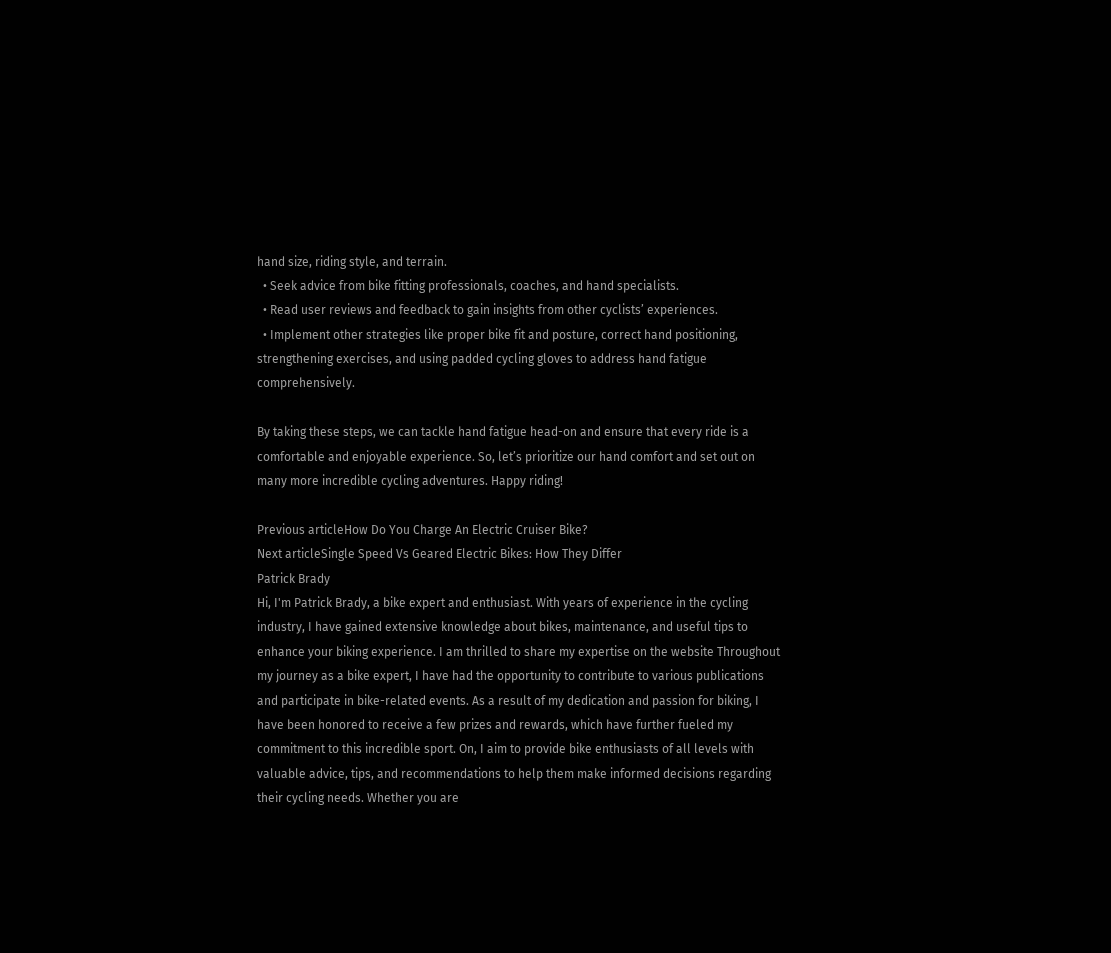hand size, riding style, and terrain.
  • Seek advice from bike fitting professionals, coaches, and hand specialists.
  • Read user reviews and feedback to gain insights from other cyclists’ experiences.
  • Implement other strategies like proper bike fit and posture, correct hand positioning, strengthening exercises, and using padded cycling gloves to address hand fatigue comprehensively.

By taking these steps, we can tackle hand fatigue head-on and ensure that every ride is a comfortable and enjoyable experience. So, let’s prioritize our hand comfort and set out on many more incredible cycling adventures. Happy riding!

Previous articleHow Do You Charge An Electric Cruiser Bike?
Next articleSingle Speed Vs Geared Electric Bikes: How They Differ
Patrick Brady
Hi, I'm Patrick Brady, a bike expert and enthusiast. With years of experience in the cycling industry, I have gained extensive knowledge about bikes, maintenance, and useful tips to enhance your biking experience. I am thrilled to share my expertise on the website Throughout my journey as a bike expert, I have had the opportunity to contribute to various publications and participate in bike-related events. As a result of my dedication and passion for biking, I have been honored to receive a few prizes and rewards, which have further fueled my commitment to this incredible sport. On, I aim to provide bike enthusiasts of all levels with valuable advice, tips, and recommendations to help them make informed decisions regarding their cycling needs. Whether you are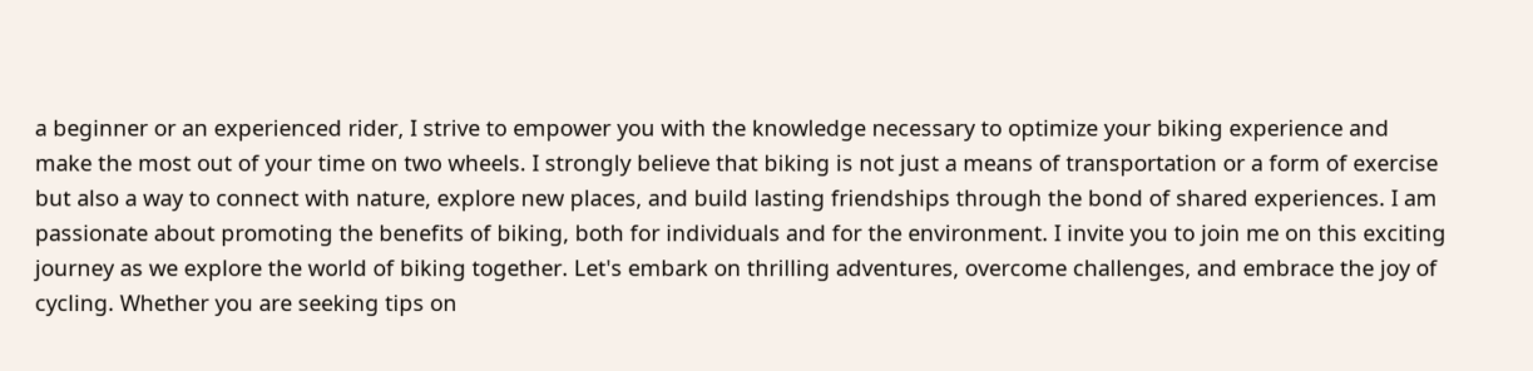a beginner or an experienced rider, I strive to empower you with the knowledge necessary to optimize your biking experience and make the most out of your time on two wheels. I strongly believe that biking is not just a means of transportation or a form of exercise but also a way to connect with nature, explore new places, and build lasting friendships through the bond of shared experiences. I am passionate about promoting the benefits of biking, both for individuals and for the environment. I invite you to join me on this exciting journey as we explore the world of biking together. Let's embark on thrilling adventures, overcome challenges, and embrace the joy of cycling. Whether you are seeking tips on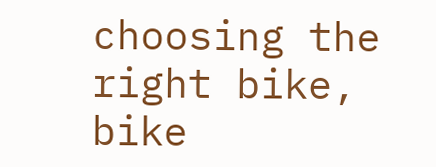choosing the right bike, bike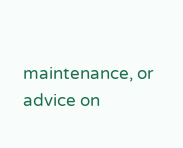maintenance, or advice on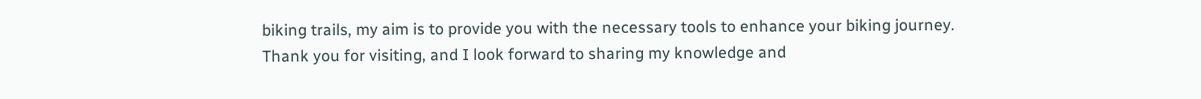biking trails, my aim is to provide you with the necessary tools to enhance your biking journey. Thank you for visiting, and I look forward to sharing my knowledge and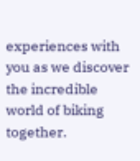experiences with you as we discover the incredible world of biking together.